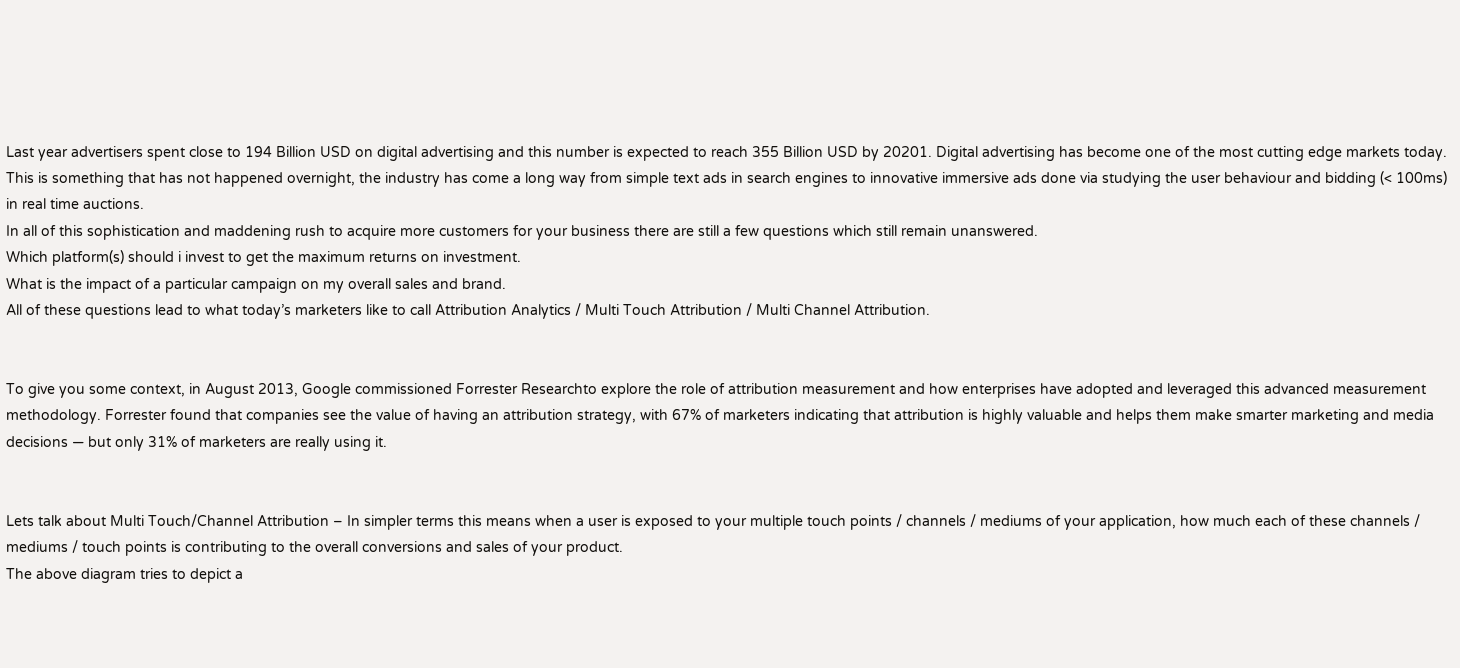Last year advertisers spent close to 194 Billion USD on digital advertising and this number is expected to reach 355 Billion USD by 20201. Digital advertising has become one of the most cutting edge markets today. This is something that has not happened overnight, the industry has come a long way from simple text ads in search engines to innovative immersive ads done via studying the user behaviour and bidding (< 100ms)  in real time auctions.
In all of this sophistication and maddening rush to acquire more customers for your business there are still a few questions which still remain unanswered.
Which platform(s) should i invest to get the maximum returns on investment.
What is the impact of a particular campaign on my overall sales and brand.
All of these questions lead to what today’s marketers like to call Attribution Analytics / Multi Touch Attribution / Multi Channel Attribution.


To give you some context, in August 2013, Google commissioned Forrester Researchto explore the role of attribution measurement and how enterprises have adopted and leveraged this advanced measurement methodology. Forrester found that companies see the value of having an attribution strategy, with 67% of marketers indicating that attribution is highly valuable and helps them make smarter marketing and media decisions — but only 31% of marketers are really using it.


Lets talk about Multi Touch/Channel Attribution – In simpler terms this means when a user is exposed to your multiple touch points / channels / mediums of your application, how much each of these channels / mediums / touch points is contributing to the overall conversions and sales of your product.
The above diagram tries to depict a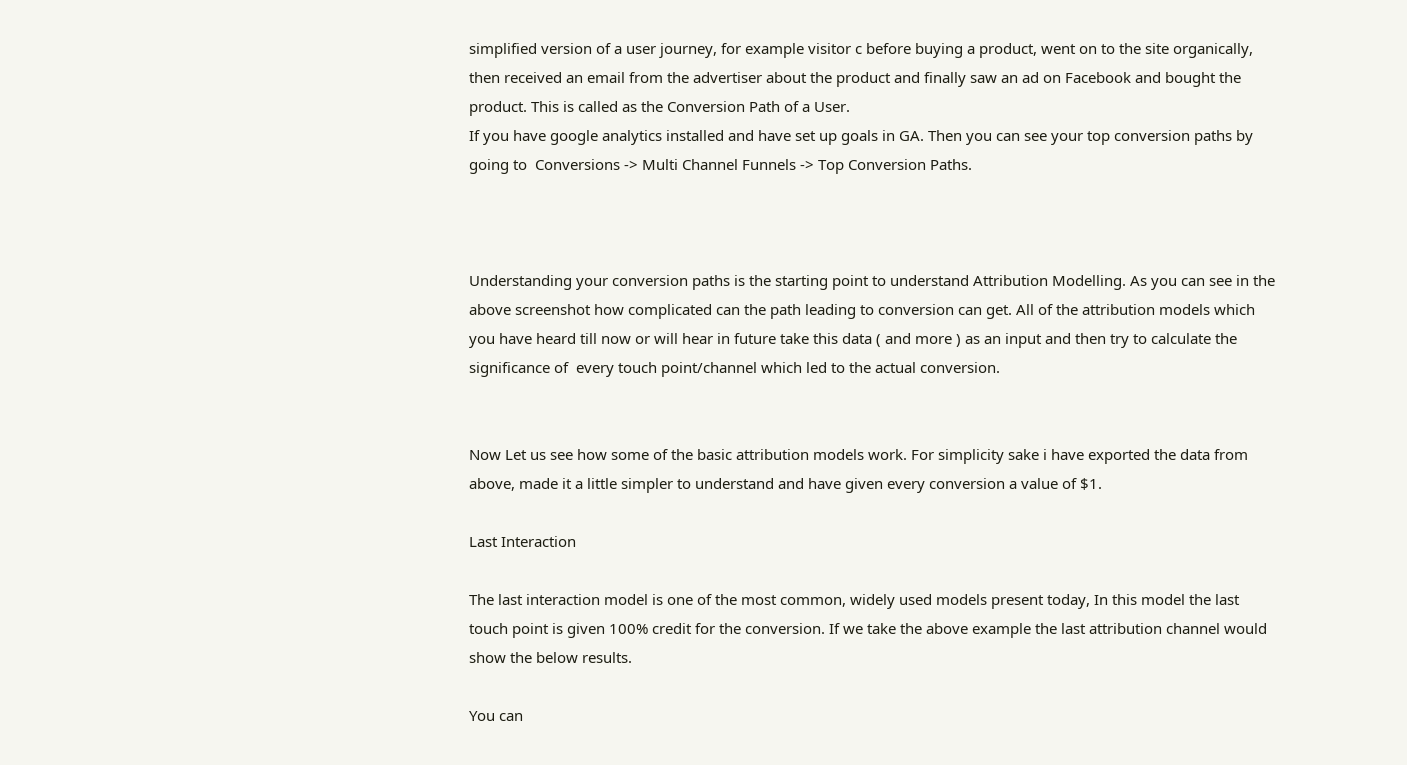simplified version of a user journey, for example visitor c before buying a product, went on to the site organically, then received an email from the advertiser about the product and finally saw an ad on Facebook and bought the product. This is called as the Conversion Path of a User.
If you have google analytics installed and have set up goals in GA. Then you can see your top conversion paths by going to  Conversions -> Multi Channel Funnels -> Top Conversion Paths.



Understanding your conversion paths is the starting point to understand Attribution Modelling. As you can see in the above screenshot how complicated can the path leading to conversion can get. All of the attribution models which you have heard till now or will hear in future take this data ( and more ) as an input and then try to calculate the significance of  every touch point/channel which led to the actual conversion.


Now Let us see how some of the basic attribution models work. For simplicity sake i have exported the data from above, made it a little simpler to understand and have given every conversion a value of $1.

Last Interaction

The last interaction model is one of the most common, widely used models present today, In this model the last touch point is given 100% credit for the conversion. If we take the above example the last attribution channel would show the below results.

You can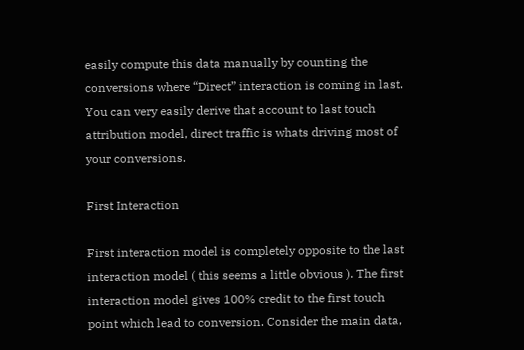easily compute this data manually by counting the conversions where “Direct” interaction is coming in last. You can very easily derive that account to last touch attribution model, direct traffic is whats driving most of your conversions.

First Interaction

First interaction model is completely opposite to the last interaction model ( this seems a little obvious ). The first interaction model gives 100% credit to the first touch point which lead to conversion. Consider the main data,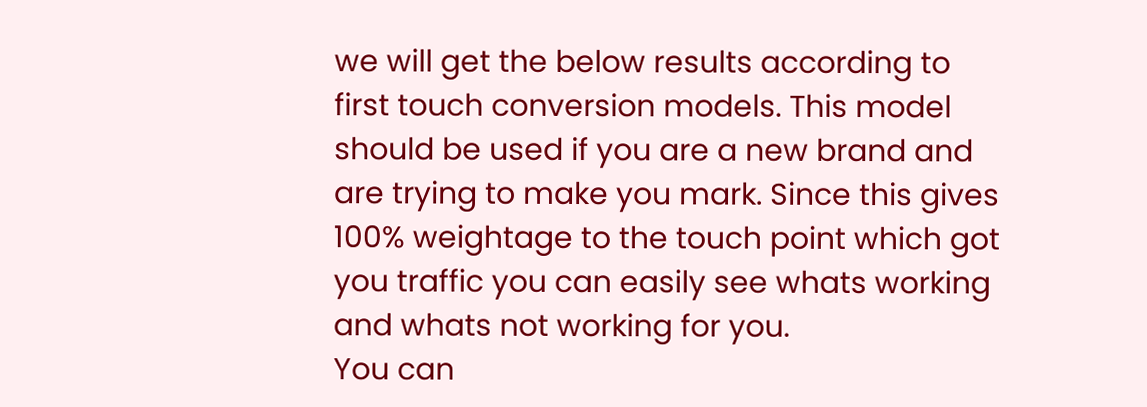we will get the below results according to first touch conversion models. This model should be used if you are a new brand and are trying to make you mark. Since this gives 100% weightage to the touch point which got you traffic you can easily see whats working and whats not working for you.
You can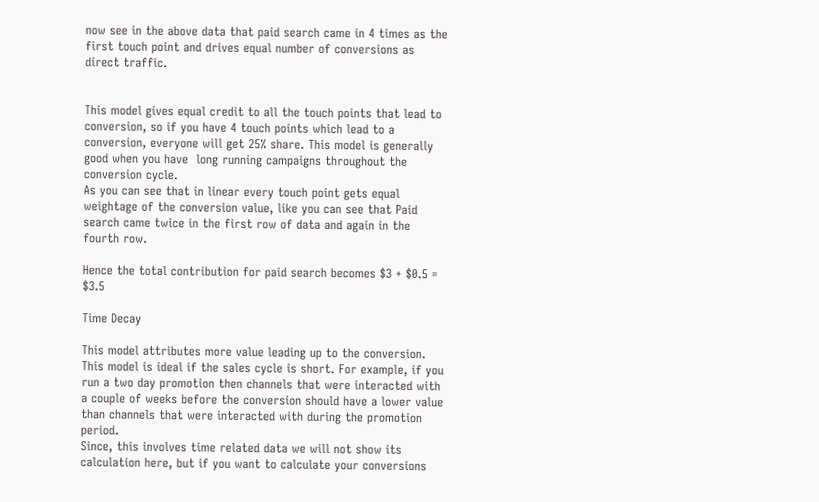now see in the above data that paid search came in 4 times as the first touch point and drives equal number of conversions as direct traffic.


This model gives equal credit to all the touch points that lead to conversion, so if you have 4 touch points which lead to a conversion, everyone will get 25% share. This model is generally good when you have  long running campaigns throughout the conversion cycle.
As you can see that in linear every touch point gets equal weightage of the conversion value, like you can see that Paid search came twice in the first row of data and again in the fourth row.

Hence the total contribution for paid search becomes $3 + $0.5 = $3.5

Time Decay

This model attributes more value leading up to the conversion. This model is ideal if the sales cycle is short. For example, if you run a two day promotion then channels that were interacted with a couple of weeks before the conversion should have a lower value than channels that were interacted with during the promotion period.
Since, this involves time related data we will not show its calculation here, but if you want to calculate your conversions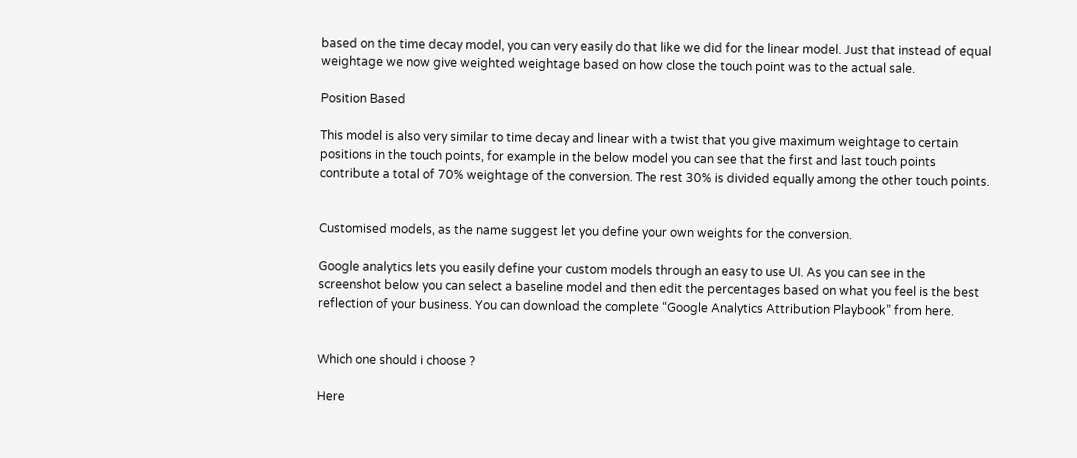based on the time decay model, you can very easily do that like we did for the linear model. Just that instead of equal weightage we now give weighted weightage based on how close the touch point was to the actual sale.

Position Based

This model is also very similar to time decay and linear with a twist that you give maximum weightage to certain positions in the touch points, for example in the below model you can see that the first and last touch points contribute a total of 70% weightage of the conversion. The rest 30% is divided equally among the other touch points.


Customised models, as the name suggest let you define your own weights for the conversion.

Google analytics lets you easily define your custom models through an easy to use UI. As you can see in the screenshot below you can select a baseline model and then edit the percentages based on what you feel is the best reflection of your business. You can download the complete “Google Analytics Attribution Playbook” from here.


Which one should i choose ?

Here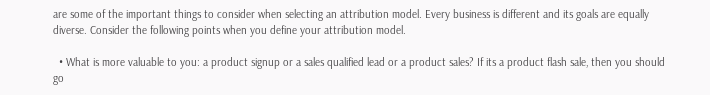are some of the important things to consider when selecting an attribution model. Every business is different and its goals are equally diverse. Consider the following points when you define your attribution model.

  • What is more valuable to you: a product signup or a sales qualified lead or a product sales? If its a product flash sale, then you should go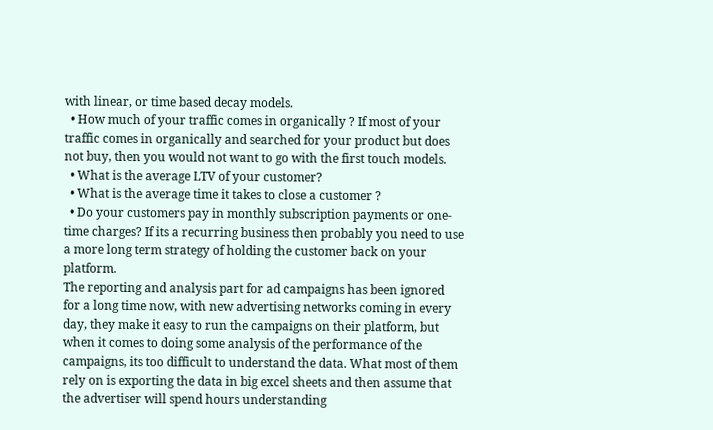with linear, or time based decay models.
  • How much of your traffic comes in organically ? If most of your traffic comes in organically and searched for your product but does not buy, then you would not want to go with the first touch models.
  • What is the average LTV of your customer?
  • What is the average time it takes to close a customer ?
  • Do your customers pay in monthly subscription payments or one-time charges? If its a recurring business then probably you need to use a more long term strategy of holding the customer back on your platform.
The reporting and analysis part for ad campaigns has been ignored for a long time now, with new advertising networks coming in every day, they make it easy to run the campaigns on their platform, but when it comes to doing some analysis of the performance of the campaigns, its too difficult to understand the data. What most of them rely on is exporting the data in big excel sheets and then assume that the advertiser will spend hours understanding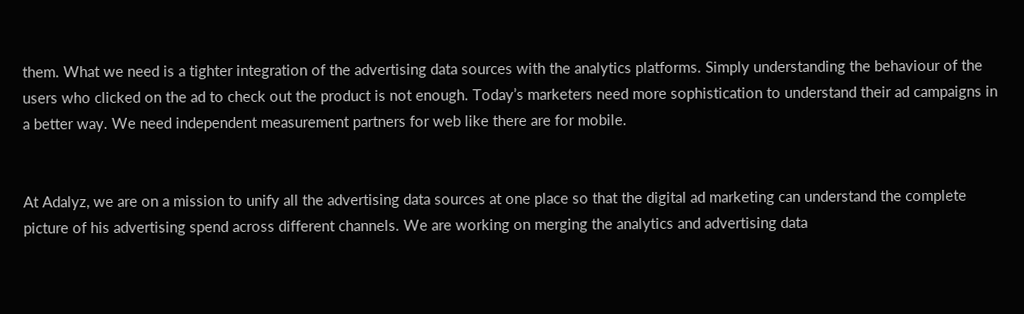them. What we need is a tighter integration of the advertising data sources with the analytics platforms. Simply understanding the behaviour of the users who clicked on the ad to check out the product is not enough. Today’s marketers need more sophistication to understand their ad campaigns in a better way. We need independent measurement partners for web like there are for mobile.


At Adalyz, we are on a mission to unify all the advertising data sources at one place so that the digital ad marketing can understand the complete picture of his advertising spend across different channels. We are working on merging the analytics and advertising data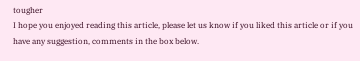tougher
I hope you enjoyed reading this article, please let us know if you liked this article or if you have any suggestion, comments in the box below.